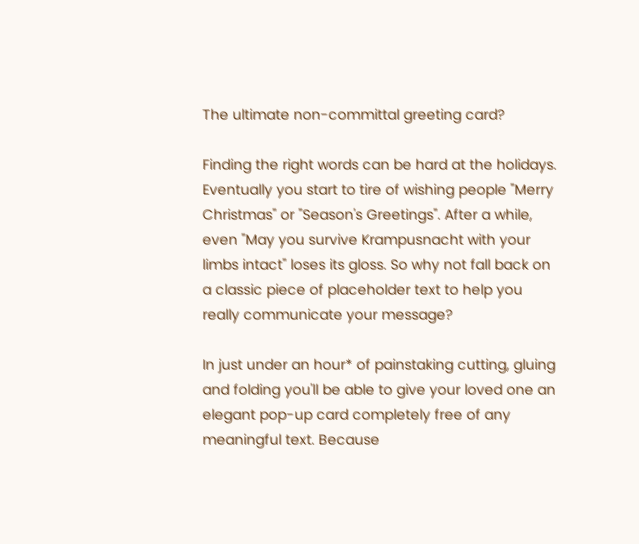The ultimate non-committal greeting card?

Finding the right words can be hard at the holidays. Eventually you start to tire of wishing people "Merry Christmas" or "Season's Greetings". After a while, even "May you survive Krampusnacht with your limbs intact" loses its gloss. So why not fall back on a classic piece of placeholder text to help you really communicate your message?

In just under an hour* of painstaking cutting, gluing and folding you'll be able to give your loved one an elegant pop-up card completely free of any meaningful text. Because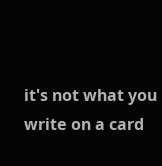it's not what you write on a card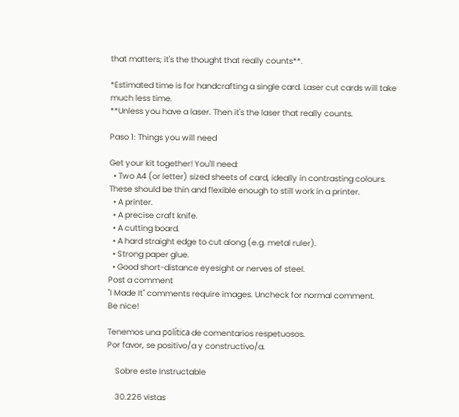that matters; it's the thought that really counts**.

*Estimated time is for handcrafting a single card. Laser cut cards will take much less time.
**Unless you have a laser. Then it's the laser that really counts.

Paso 1: Things you will need

Get your kit together! You'll need:
  • Two A4 (or letter) sized sheets of card, ideally in contrasting colours. These should be thin and flexible enough to still work in a printer.
  • A printer.
  • A precise craft knife.
  • A cutting board.
  • A hard straight edge to cut along (e.g. metal ruler).
  • Strong paper glue.
  • Good short-distance eyesight or nerves of steel.
Post a comment
"I Made It" comments require images. Uncheck for normal comment.
Be nice!

Tenemos una política de comentarios respetuosos.
Por favor, se positivo/a y constructivo/a.

    Sobre este Instructable

    30.226 vistas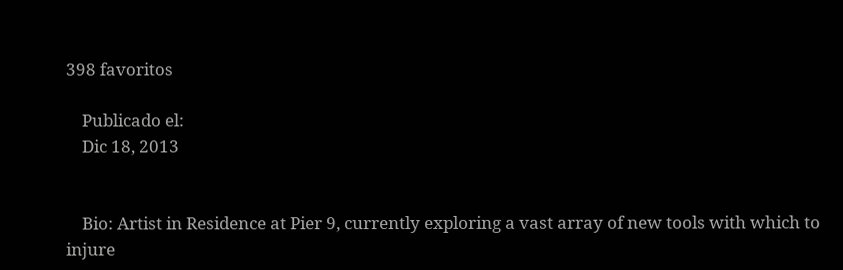398 favoritos

    Publicado el:
    Dic 18, 2013


    Bio: Artist in Residence at Pier 9, currently exploring a vast array of new tools with which to injure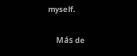myself.

    Más de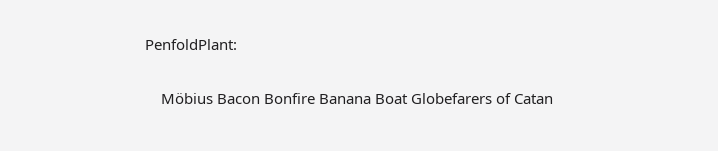PenfoldPlant:

    Möbius Bacon Bonfire Banana Boat Globefarers of Catan